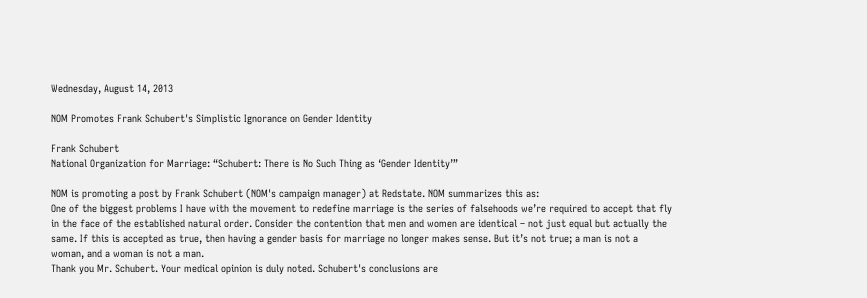Wednesday, August 14, 2013

NOM Promotes Frank Schubert's Simplistic Ignorance on Gender Identity

Frank Schubert
National Organization for Marriage: “Schubert: There is No Such Thing as ‘Gender Identity’”

NOM is promoting a post by Frank Schubert (NOM's campaign manager) at Redstate. NOM summarizes this as:
One of the biggest problems I have with the movement to redefine marriage is the series of falsehoods we’re required to accept that fly in the face of the established natural order. Consider the contention that men and women are identical – not just equal but actually the same. If this is accepted as true, then having a gender basis for marriage no longer makes sense. But it’s not true; a man is not a woman, and a woman is not a man.
Thank you Mr. Schubert. Your medical opinion is duly noted. Schubert's conclusions are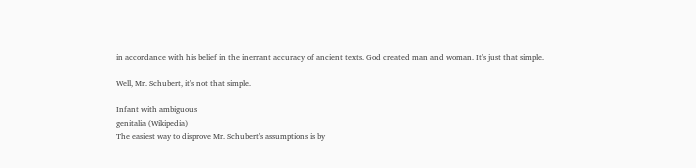in accordance with his belief in the inerrant accuracy of ancient texts. God created man and woman. It's just that simple.

Well, Mr. Schubert, it's not that simple.

Infant with ambiguous
genitalia (Wikipedia)
The easiest way to disprove Mr. Schubert's assumptions is by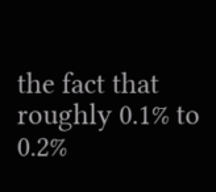the fact that roughly 0.1% to 0.2%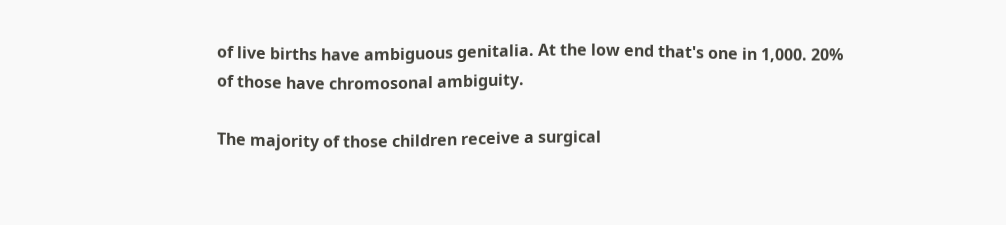of live births have ambiguous genitalia. At the low end that's one in 1,000. 20% of those have chromosonal ambiguity.

The majority of those children receive a surgical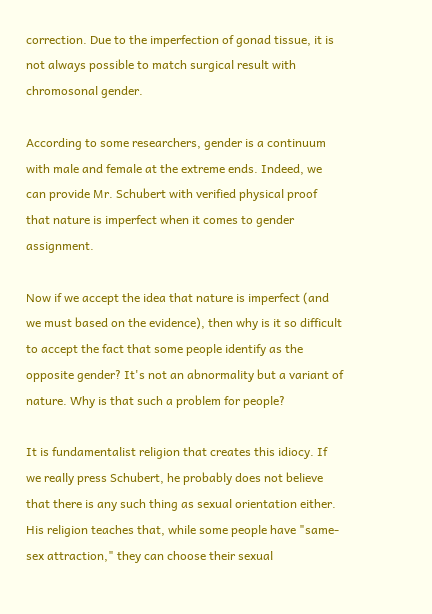correction. Due to the imperfection of gonad tissue, it is not always possible to match surgical result with chromosonal gender.

According to some researchers, gender is a continuum with male and female at the extreme ends. Indeed, we can provide Mr. Schubert with verified physical proof that nature is imperfect when it comes to gender assignment.

Now if we accept the idea that nature is imperfect (and we must based on the evidence), then why is it so difficult to accept the fact that some people identify as the opposite gender? It's not an abnormality but a variant of nature. Why is that such a problem for people?

It is fundamentalist religion that creates this idiocy. If we really press Schubert, he probably does not believe that there is any such thing as sexual orientation either. His religion teaches that, while some people have "same-sex attraction," they can choose their sexual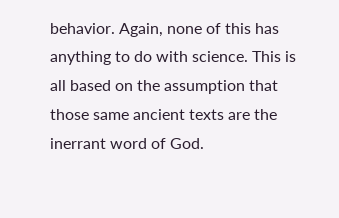behavior. Again, none of this has anything to do with science. This is all based on the assumption that those same ancient texts are the inerrant word of God.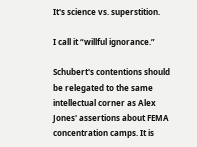It's science vs. superstition.

I call it “willful ignorance.”

Schubert's contentions should be relegated to the same intellectual corner as Alex Jones' assertions about FEMA concentration camps. It is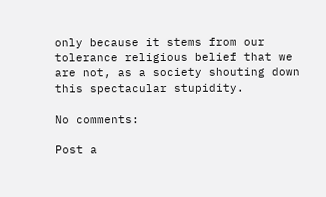only because it stems from our tolerance religious belief that we are not, as a society shouting down this spectacular stupidity.

No comments:

Post a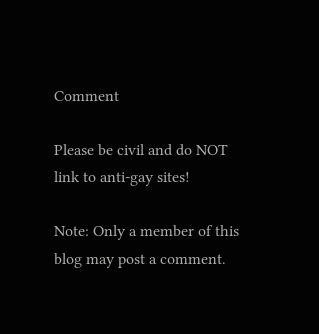Comment

Please be civil and do NOT link to anti-gay sites!

Note: Only a member of this blog may post a comment.